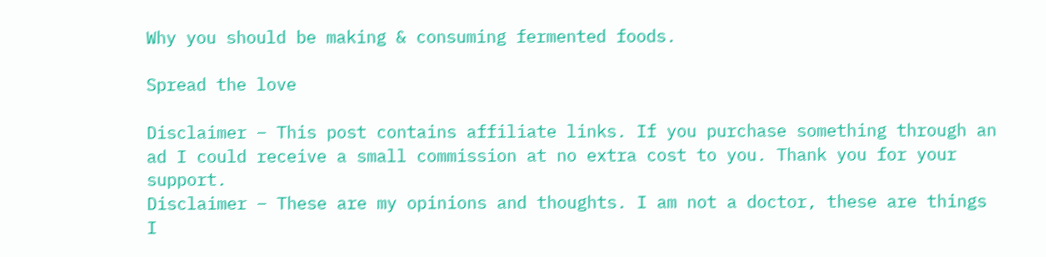Why you should be making & consuming fermented foods.

Spread the love

Disclaimer – This post contains affiliate links. If you purchase something through an ad I could receive a small commission at no extra cost to you. Thank you for your support.
Disclaimer – These are my opinions and thoughts. I am not a doctor, these are things I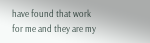have found that work for me and they are my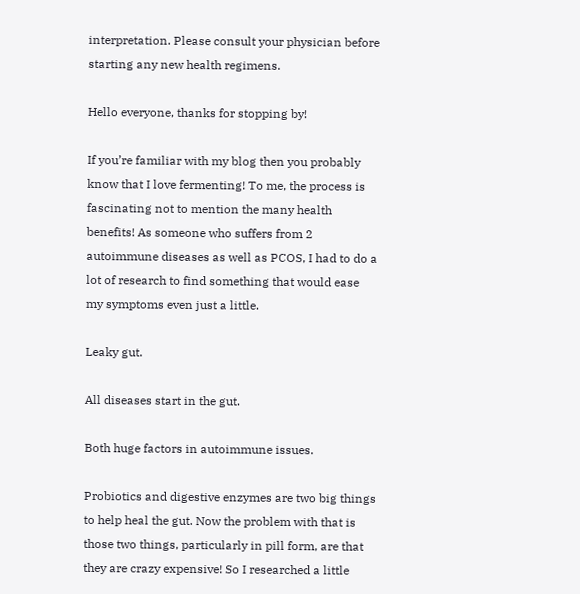interpretation. Please consult your physician before starting any new health regimens.

Hello everyone, thanks for stopping by!

If you’re familiar with my blog then you probably know that I love fermenting! To me, the process is fascinating not to mention the many health benefits! As someone who suffers from 2 autoimmune diseases as well as PCOS, I had to do a lot of research to find something that would ease my symptoms even just a little.

Leaky gut.

All diseases start in the gut.

Both huge factors in autoimmune issues.

Probiotics and digestive enzymes are two big things to help heal the gut. Now the problem with that is those two things, particularly in pill form, are that they are crazy expensive! So I researched a little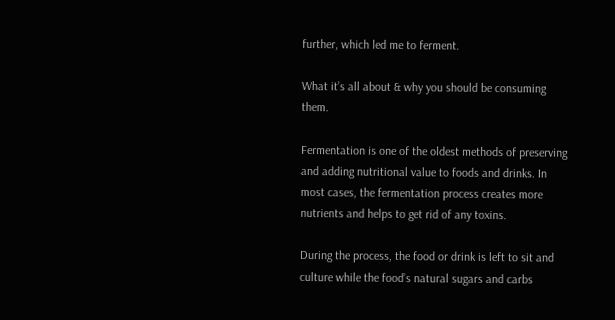further, which led me to ferment.

What it’s all about & why you should be consuming them.

Fermentation is one of the oldest methods of preserving and adding nutritional value to foods and drinks. In most cases, the fermentation process creates more nutrients and helps to get rid of any toxins.

During the process, the food or drink is left to sit and culture while the food’s natural sugars and carbs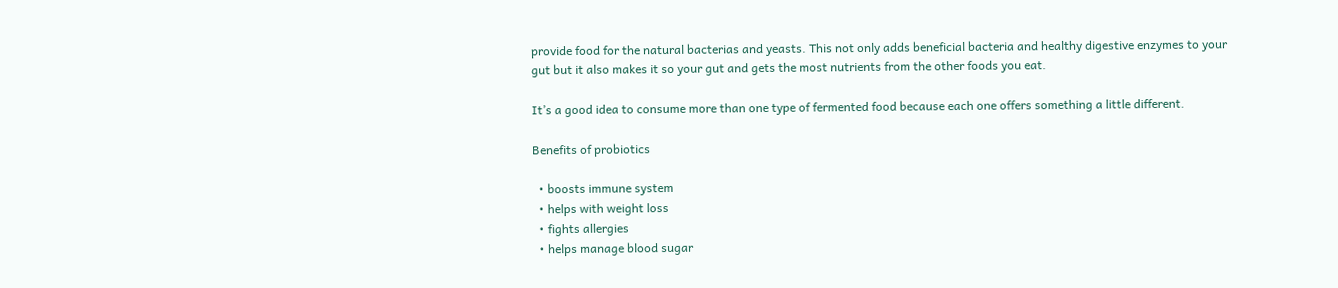provide food for the natural bacterias and yeasts. This not only adds beneficial bacteria and healthy digestive enzymes to your gut but it also makes it so your gut and gets the most nutrients from the other foods you eat.

It’s a good idea to consume more than one type of fermented food because each one offers something a little different.

Benefits of probiotics

  • boosts immune system
  • helps with weight loss
  • fights allergies
  • helps manage blood sugar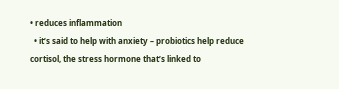• reduces inflammation
  • it’s said to help with anxiety – probiotics help reduce cortisol, the stress hormone that’s linked to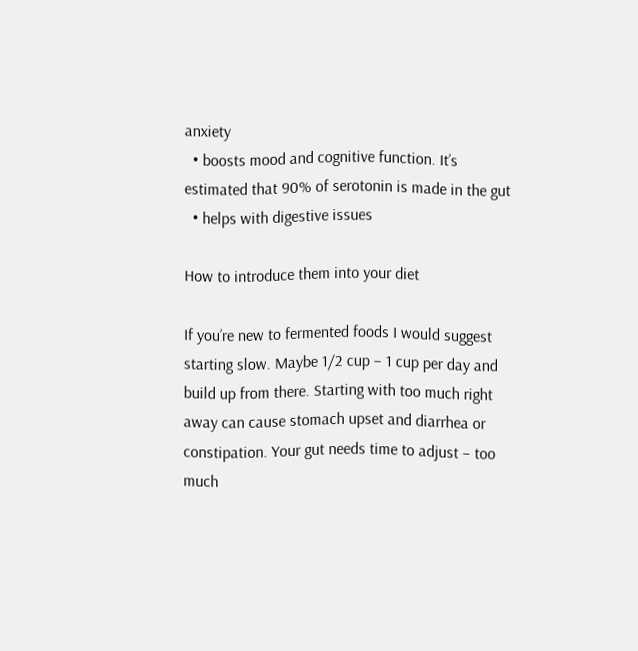anxiety
  • boosts mood and cognitive function. It’s estimated that 90% of serotonin is made in the gut
  • helps with digestive issues

How to introduce them into your diet

If you’re new to fermented foods I would suggest starting slow. Maybe 1/2 cup – 1 cup per day and build up from there. Starting with too much right away can cause stomach upset and diarrhea or constipation. Your gut needs time to adjust – too much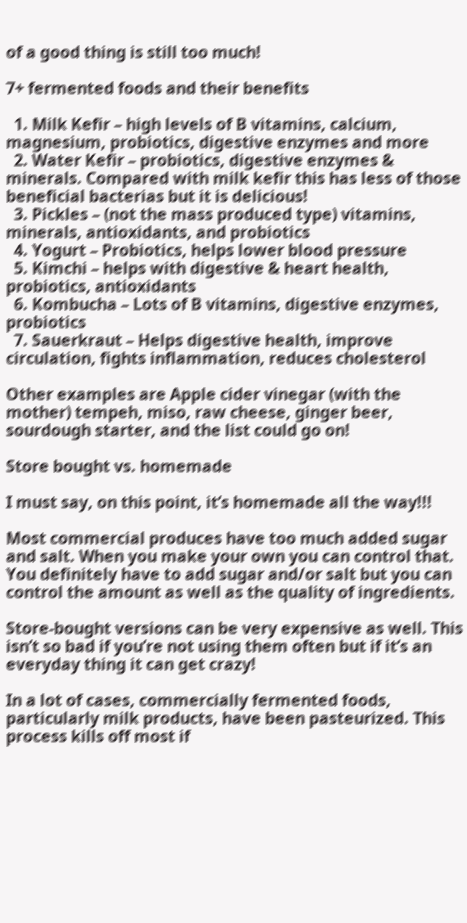of a good thing is still too much!

7+ fermented foods and their benefits

  1. Milk Kefir – high levels of B vitamins, calcium, magnesium, probiotics, digestive enzymes and more
  2. Water Kefir – probiotics, digestive enzymes & minerals. Compared with milk kefir this has less of those beneficial bacterias but it is delicious!
  3. Pickles – (not the mass produced type) vitamins, minerals, antioxidants, and probiotics
  4. Yogurt – Probiotics, helps lower blood pressure
  5. Kimchi – helps with digestive & heart health, probiotics, antioxidants
  6. Kombucha – Lots of B vitamins, digestive enzymes, probiotics
  7. Sauerkraut – Helps digestive health, improve circulation, fights inflammation, reduces cholesterol

Other examples are Apple cider vinegar (with the mother) tempeh, miso, raw cheese, ginger beer, sourdough starter, and the list could go on!

Store bought vs. homemade

I must say, on this point, it’s homemade all the way!!!

Most commercial produces have too much added sugar and salt. When you make your own you can control that. You definitely have to add sugar and/or salt but you can control the amount as well as the quality of ingredients.

Store-bought versions can be very expensive as well. This isn’t so bad if you’re not using them often but if it’s an everyday thing it can get crazy!

In a lot of cases, commercially fermented foods, particularly milk products, have been pasteurized. This process kills off most if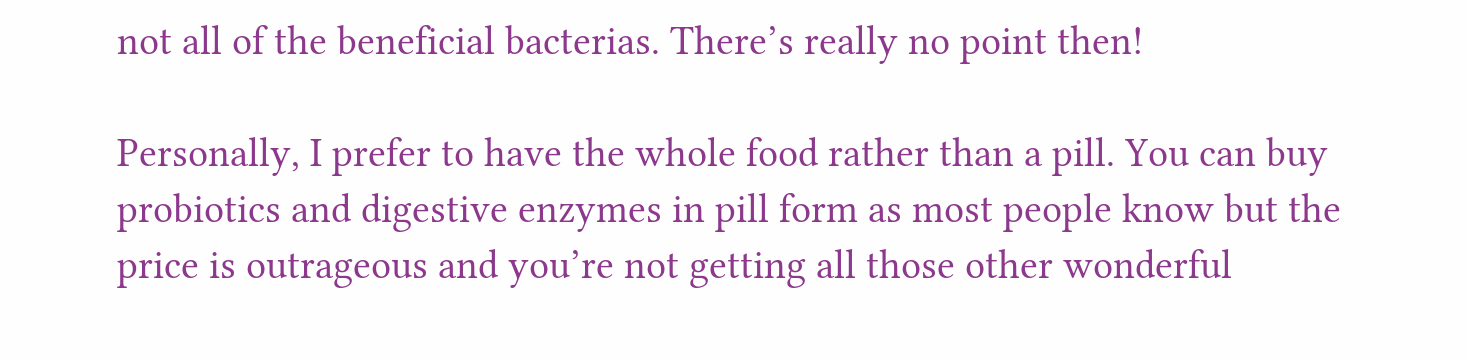not all of the beneficial bacterias. There’s really no point then!

Personally, I prefer to have the whole food rather than a pill. You can buy probiotics and digestive enzymes in pill form as most people know but the price is outrageous and you’re not getting all those other wonderful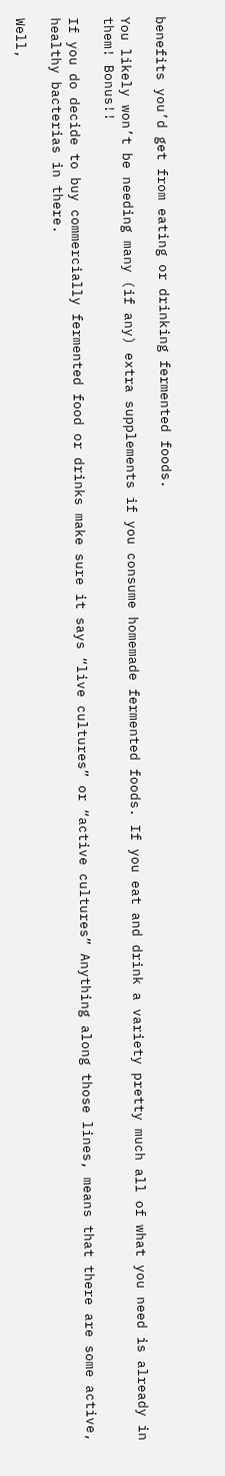benefits you’d get from eating or drinking fermented foods.

You likely won’t be needing many (if any) extra supplements if you consume homemade fermented foods. If you eat and drink a variety pretty much all of what you need is already in them! Bonus!!

If you do decide to buy commercially fermented food or drinks make sure it says “live cultures” or “active cultures” Anything along those lines, means that there are some active, healthy bacterias in there.

Well,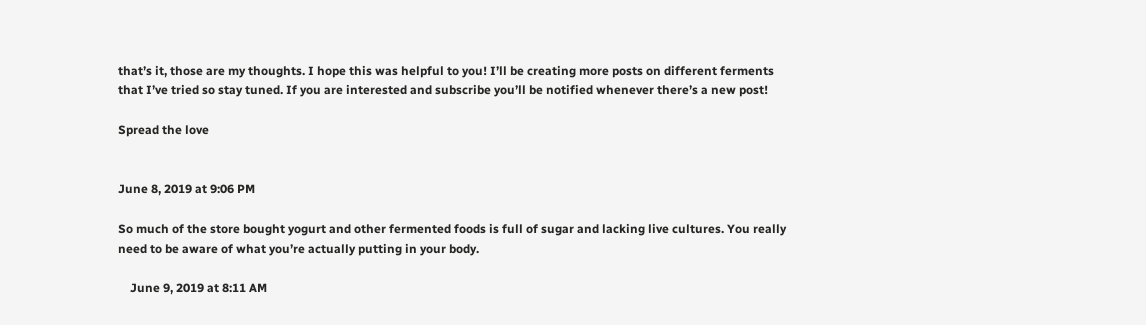that’s it, those are my thoughts. I hope this was helpful to you! I’ll be creating more posts on different ferments that I’ve tried so stay tuned. If you are interested and subscribe you’ll be notified whenever there’s a new post!

Spread the love


June 8, 2019 at 9:06 PM

So much of the store bought yogurt and other fermented foods is full of sugar and lacking live cultures. You really need to be aware of what you’re actually putting in your body.

    June 9, 2019 at 8:11 AM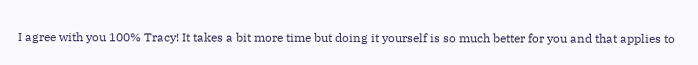I agree with you 100% Tracy! It takes a bit more time but doing it yourself is so much better for you and that applies to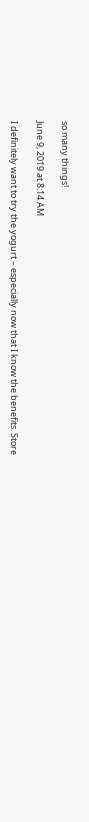so many things!

June 9, 2019 at 8:14 AM

I definitely want to try the yogurt – especially now that I know the benefits. Store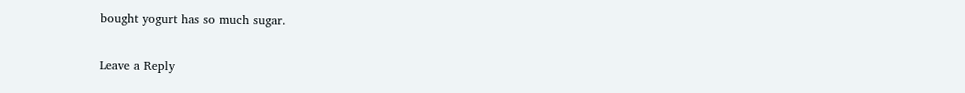bought yogurt has so much sugar.

Leave a Reply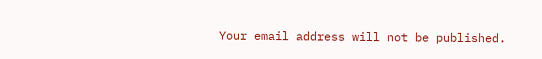Your email address will not be published.